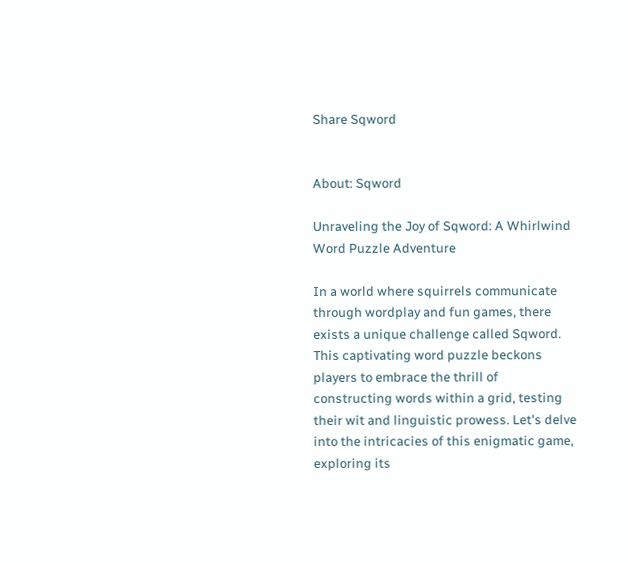Share Sqword


About: Sqword

Unraveling the Joy of Sqword: A Whirlwind Word Puzzle Adventure

In a world where squirrels communicate through wordplay and fun games, there exists a unique challenge called Sqword. This captivating word puzzle beckons players to embrace the thrill of constructing words within a grid, testing their wit and linguistic prowess. Let's delve into the intricacies of this enigmatic game, exploring its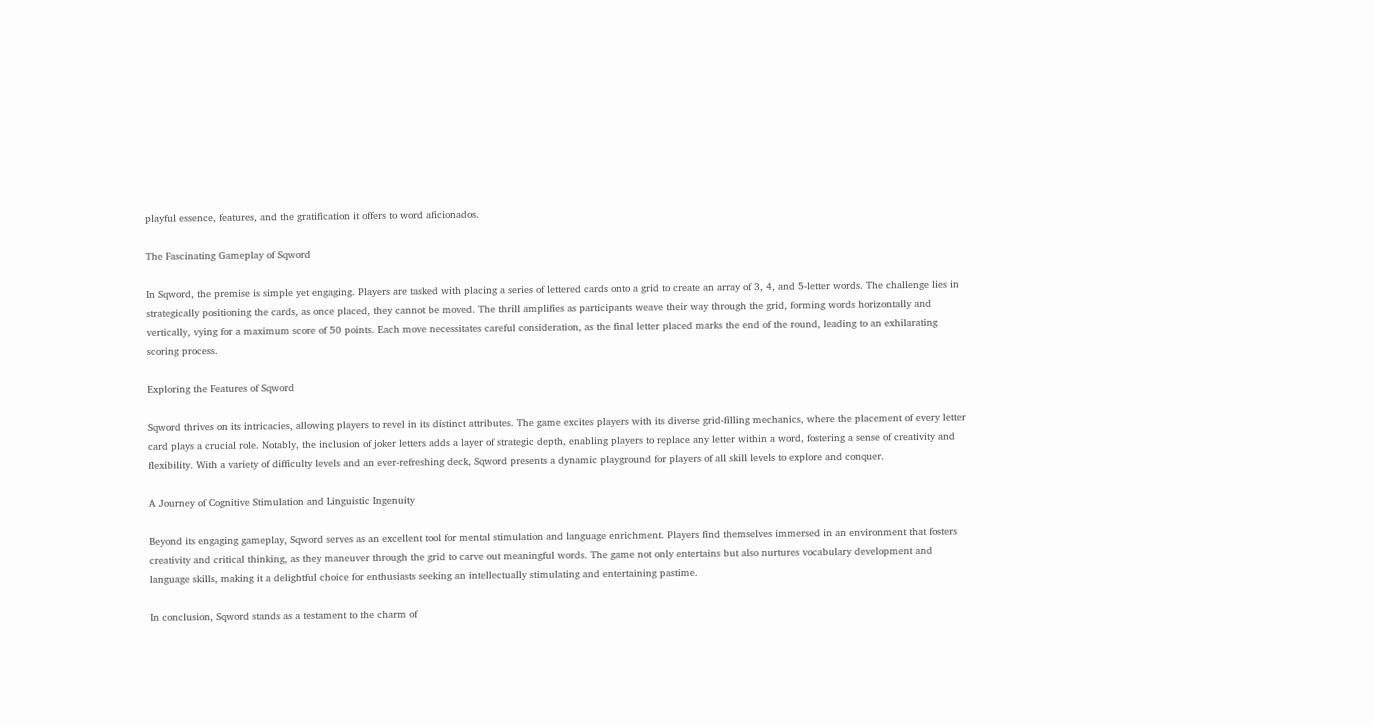playful essence, features, and the gratification it offers to word aficionados.

The Fascinating Gameplay of Sqword

In Sqword, the premise is simple yet engaging. Players are tasked with placing a series of lettered cards onto a grid to create an array of 3, 4, and 5-letter words. The challenge lies in strategically positioning the cards, as once placed, they cannot be moved. The thrill amplifies as participants weave their way through the grid, forming words horizontally and vertically, vying for a maximum score of 50 points. Each move necessitates careful consideration, as the final letter placed marks the end of the round, leading to an exhilarating scoring process.

Exploring the Features of Sqword

Sqword thrives on its intricacies, allowing players to revel in its distinct attributes. The game excites players with its diverse grid-filling mechanics, where the placement of every letter card plays a crucial role. Notably, the inclusion of joker letters adds a layer of strategic depth, enabling players to replace any letter within a word, fostering a sense of creativity and flexibility. With a variety of difficulty levels and an ever-refreshing deck, Sqword presents a dynamic playground for players of all skill levels to explore and conquer.

A Journey of Cognitive Stimulation and Linguistic Ingenuity

Beyond its engaging gameplay, Sqword serves as an excellent tool for mental stimulation and language enrichment. Players find themselves immersed in an environment that fosters creativity and critical thinking, as they maneuver through the grid to carve out meaningful words. The game not only entertains but also nurtures vocabulary development and language skills, making it a delightful choice for enthusiasts seeking an intellectually stimulating and entertaining pastime.

In conclusion, Sqword stands as a testament to the charm of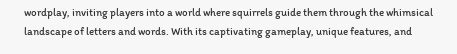wordplay, inviting players into a world where squirrels guide them through the whimsical landscape of letters and words. With its captivating gameplay, unique features, and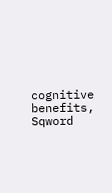cognitive benefits, Sqword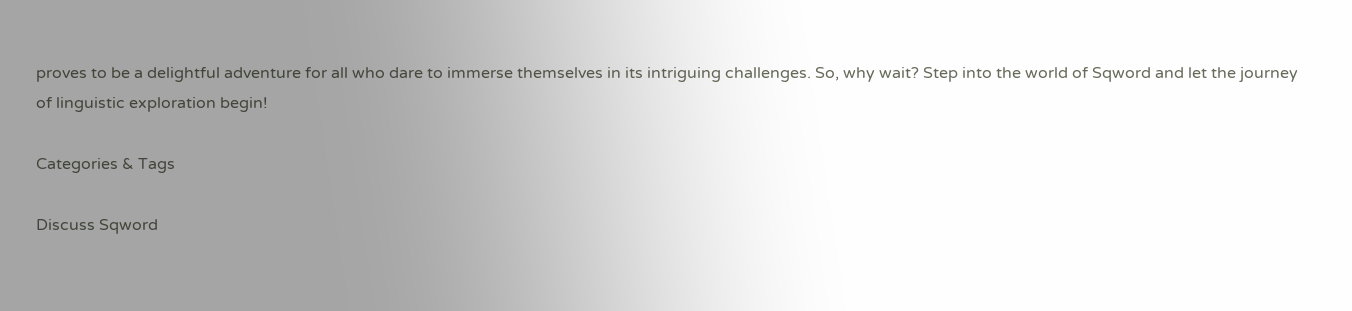proves to be a delightful adventure for all who dare to immerse themselves in its intriguing challenges. So, why wait? Step into the world of Sqword and let the journey of linguistic exploration begin!

Categories & Tags

Discuss Sqword